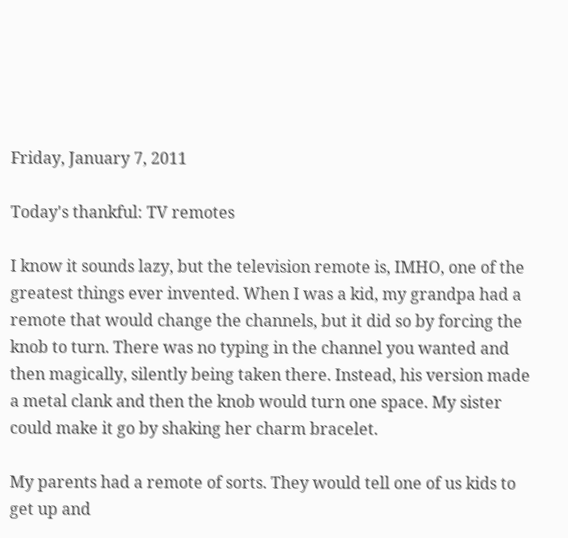Friday, January 7, 2011

Today's thankful: TV remotes

I know it sounds lazy, but the television remote is, IMHO, one of the greatest things ever invented. When I was a kid, my grandpa had a remote that would change the channels, but it did so by forcing the knob to turn. There was no typing in the channel you wanted and then magically, silently being taken there. Instead, his version made a metal clank and then the knob would turn one space. My sister could make it go by shaking her charm bracelet.

My parents had a remote of sorts. They would tell one of us kids to get up and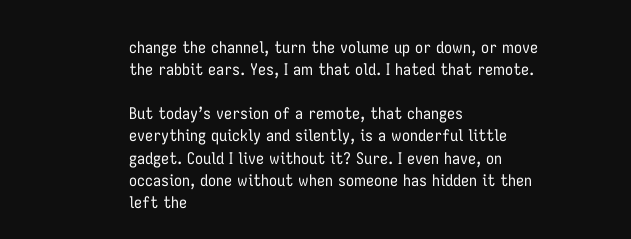change the channel, turn the volume up or down, or move the rabbit ears. Yes, I am that old. I hated that remote.

But today’s version of a remote, that changes everything quickly and silently, is a wonderful little gadget. Could I live without it? Sure. I even have, on occasion, done without when someone has hidden it then left the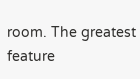room. The greatest feature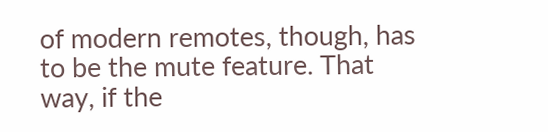of modern remotes, though, has to be the mute feature. That way, if the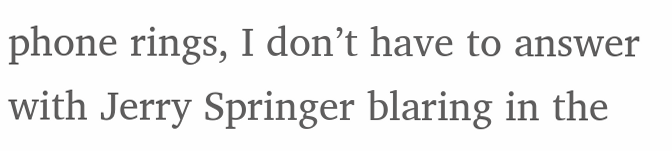phone rings, I don’t have to answer with Jerry Springer blaring in the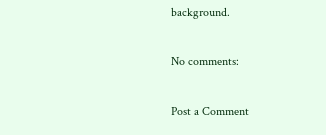background.

No comments:

Post a Comment